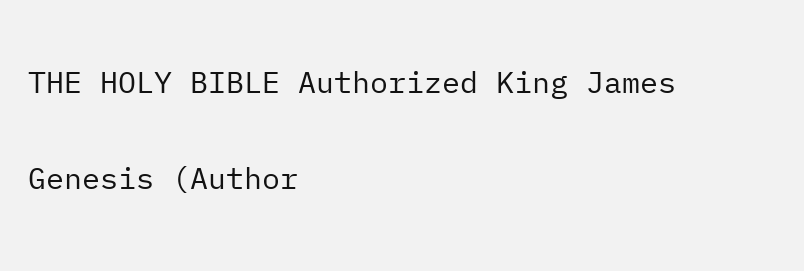THE HOLY BIBLE Authorized King James

Genesis (Author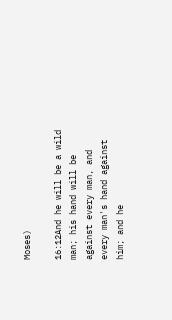Moses)

16:12And he will be a wild man; his hand will be against every man, and every man's hand against him; and he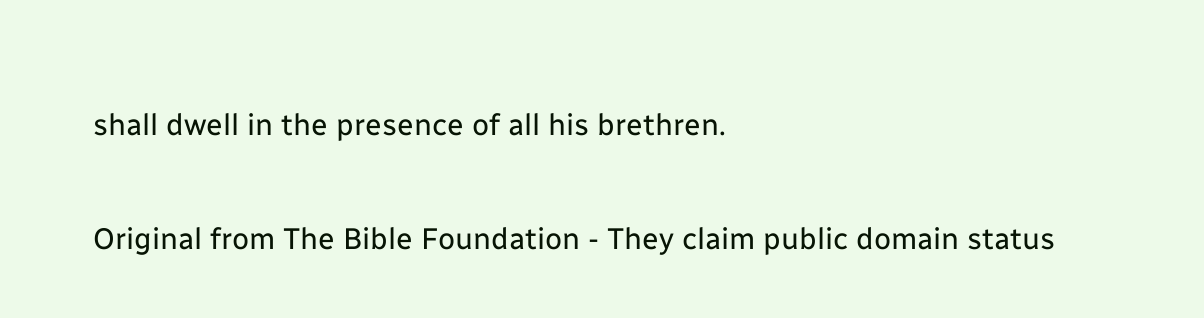shall dwell in the presence of all his brethren.

Original from The Bible Foundation - They claim public domain status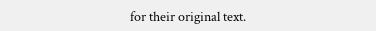for their original text.